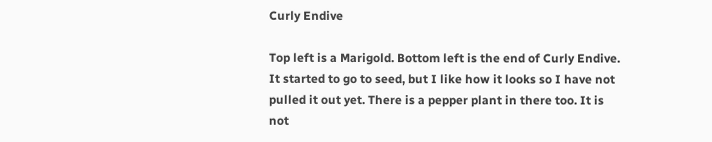Curly Endive

Top left is a Marigold. Bottom left is the end of Curly Endive. It started to go to seed, but I like how it looks so I have not pulled it out yet. There is a pepper plant in there too. It is not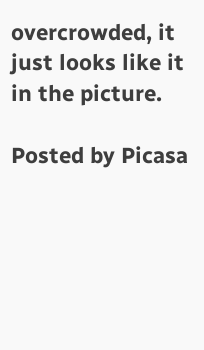overcrowded, it just looks like it in the picture.

Posted by Picasa